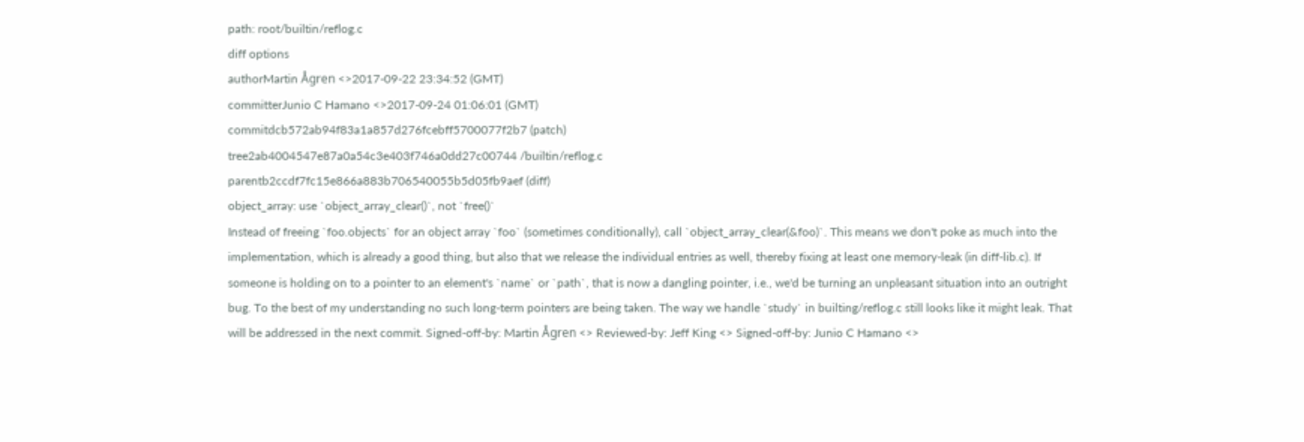path: root/builtin/reflog.c
diff options
authorMartin Ågren <>2017-09-22 23:34:52 (GMT)
committerJunio C Hamano <>2017-09-24 01:06:01 (GMT)
commitdcb572ab94f83a1a857d276fcebff5700077f2b7 (patch)
tree2ab4004547e87a0a54c3e403f746a0dd27c00744 /builtin/reflog.c
parentb2ccdf7fc15e866a883b706540055b5d05fb9aef (diff)
object_array: use `object_array_clear()`, not `free()`
Instead of freeing `foo.objects` for an object array `foo` (sometimes conditionally), call `object_array_clear(&foo)`. This means we don't poke as much into the implementation, which is already a good thing, but also that we release the individual entries as well, thereby fixing at least one memory-leak (in diff-lib.c). If someone is holding on to a pointer to an element's `name` or `path`, that is now a dangling pointer, i.e., we'd be turning an unpleasant situation into an outright bug. To the best of my understanding no such long-term pointers are being taken. The way we handle `study` in builting/reflog.c still looks like it might leak. That will be addressed in the next commit. Signed-off-by: Martin Ågren <> Reviewed-by: Jeff King <> Signed-off-by: Junio C Hamano <>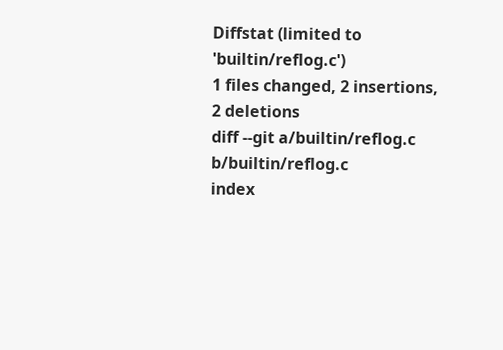Diffstat (limited to 'builtin/reflog.c')
1 files changed, 2 insertions, 2 deletions
diff --git a/builtin/reflog.c b/builtin/reflog.c
index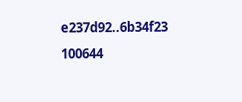e237d92..6b34f23 100644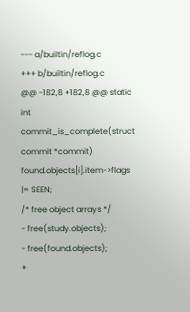--- a/builtin/reflog.c
+++ b/builtin/reflog.c
@@ -182,8 +182,8 @@ static int commit_is_complete(struct commit *commit)
found.objects[i].item->flags |= SEEN;
/* free object arrays */
- free(study.objects);
- free(found.objects);
+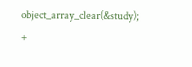object_array_clear(&study);
+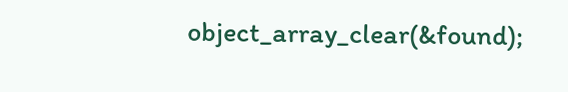object_array_clear(&found);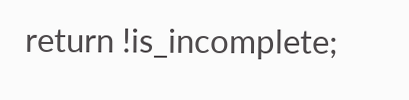return !is_incomplete;